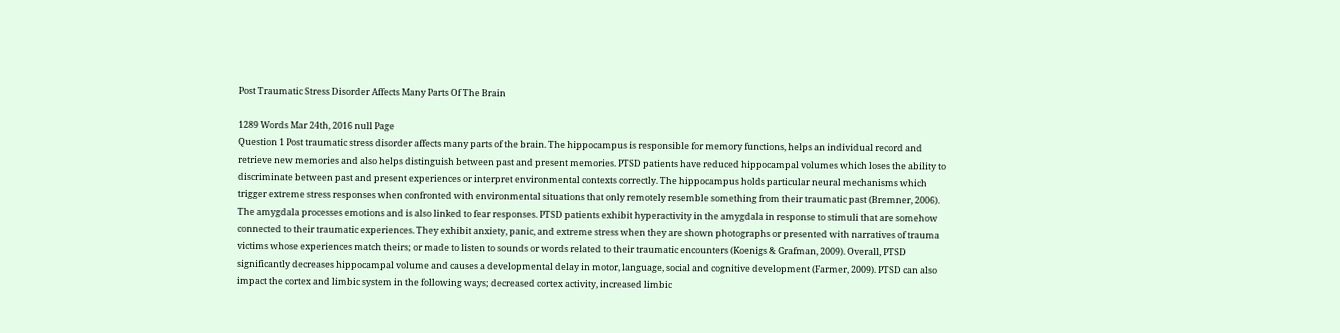Post Traumatic Stress Disorder Affects Many Parts Of The Brain

1289 Words Mar 24th, 2016 null Page
Question 1 Post traumatic stress disorder affects many parts of the brain. The hippocampus is responsible for memory functions, helps an individual record and retrieve new memories and also helps distinguish between past and present memories. PTSD patients have reduced hippocampal volumes which loses the ability to discriminate between past and present experiences or interpret environmental contexts correctly. The hippocampus holds particular neural mechanisms which trigger extreme stress responses when confronted with environmental situations that only remotely resemble something from their traumatic past (Bremner, 2006). The amygdala processes emotions and is also linked to fear responses. PTSD patients exhibit hyperactivity in the amygdala in response to stimuli that are somehow connected to their traumatic experiences. They exhibit anxiety, panic, and extreme stress when they are shown photographs or presented with narratives of trauma victims whose experiences match theirs; or made to listen to sounds or words related to their traumatic encounters (Koenigs & Grafman, 2009). Overall, PTSD significantly decreases hippocampal volume and causes a developmental delay in motor, language, social and cognitive development (Farmer, 2009). PTSD can also impact the cortex and limbic system in the following ways; decreased cortex activity, increased limbic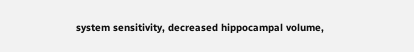system sensitivity, decreased hippocampal volume,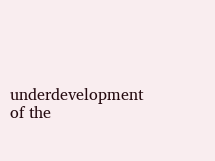underdevelopment of the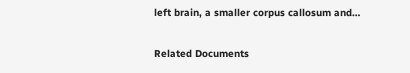left brain, a smaller corpus callosum and…

Related Documents